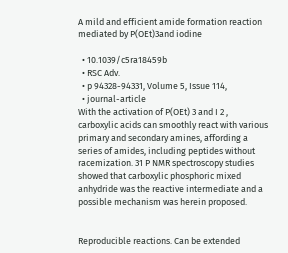A mild and efficient amide formation reaction mediated by P(OEt)3and iodine

  • 10.1039/c5ra18459b
  • RSC Adv.
  • p 94328-94331, Volume 5, Issue 114,
  • journal-article
With the activation of P(OEt) 3 and I 2 , carboxylic acids can smoothly react with various primary and secondary amines, affording a series of amides, including peptides without racemization. 31 P NMR spectroscopy studies showed that carboxylic phosphoric mixed anhydride was the reactive intermediate and a possible mechanism was herein proposed.


Reproducible reactions. Can be extended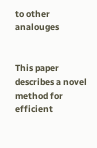to other analouges


This paper describes a novel method for efficient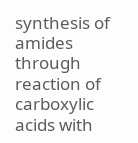synthesis of amides through reaction of carboxylic acids with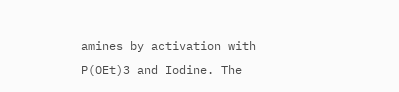amines by activation with P(OEt)3 and Iodine. The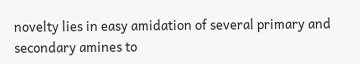novelty lies in easy amidation of several primary and secondary amines to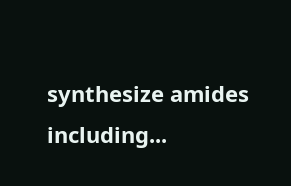synthesize amides including...